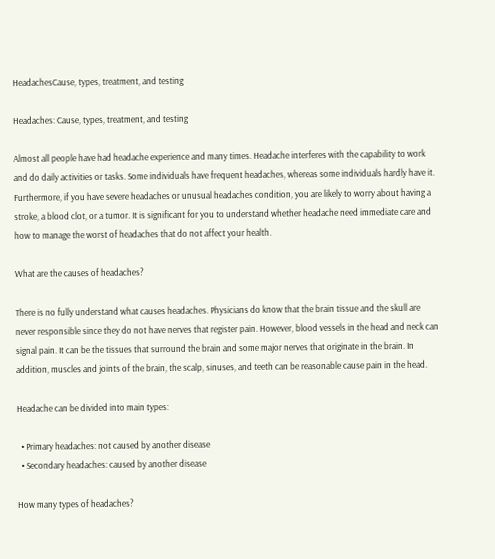HeadachesCause, types, treatment, and testing

Headaches: Cause, types, treatment, and testing

Almost all people have had headache experience and many times. Headache interferes with the capability to work and do daily activities or tasks. Some individuals have frequent headaches, whereas some individuals hardly have it. Furthermore, if you have severe headaches or unusual headaches condition, you are likely to worry about having a stroke, a blood clot, or a tumor. It is significant for you to understand whether headache need immediate care and how to manage the worst of headaches that do not affect your health.

What are the causes of headaches?

There is no fully understand what causes headaches. Physicians do know that the brain tissue and the skull are never responsible since they do not have nerves that register pain. However, blood vessels in the head and neck can signal pain. It can be the tissues that surround the brain and some major nerves that originate in the brain. In addition, muscles and joints of the brain, the scalp, sinuses, and teeth can be reasonable cause pain in the head.

Headache can be divided into main types:

  • Primary headaches: not caused by another disease
  • Secondary headaches: caused by another disease

How many types of headaches?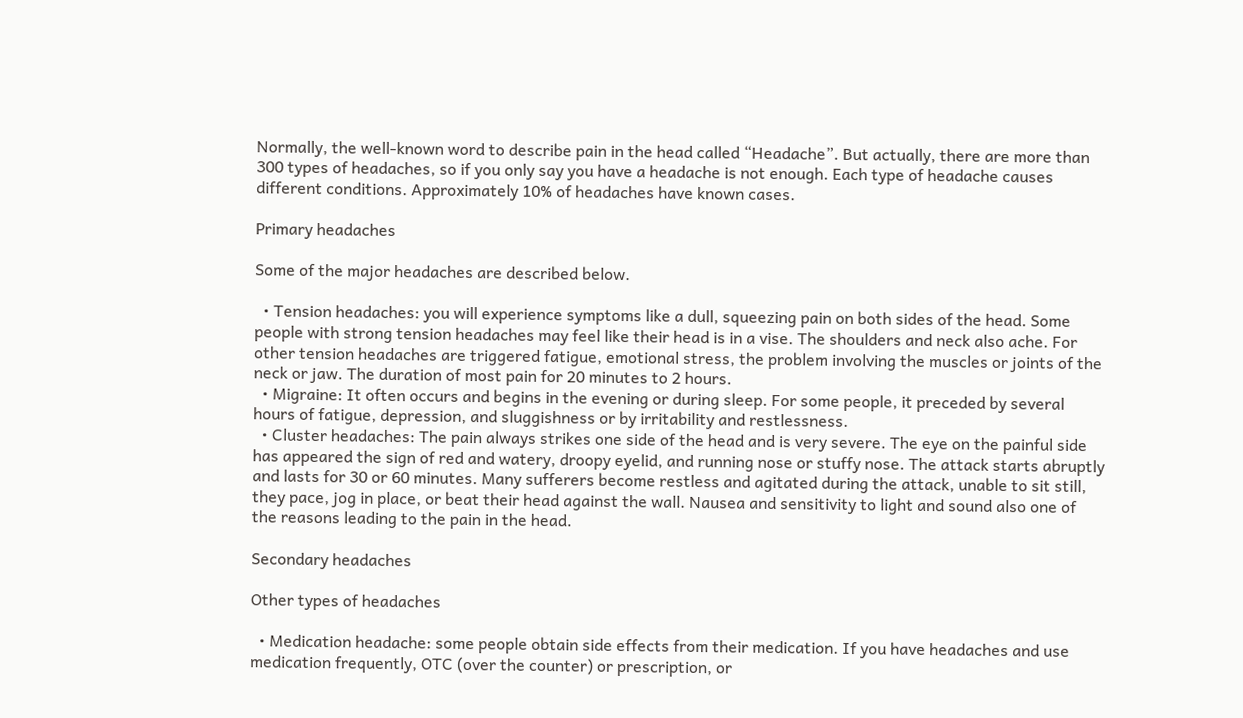Normally, the well-known word to describe pain in the head called “Headache”. But actually, there are more than 300 types of headaches, so if you only say you have a headache is not enough. Each type of headache causes different conditions. Approximately 10% of headaches have known cases.

Primary headaches

Some of the major headaches are described below.

  • Tension headaches: you will experience symptoms like a dull, squeezing pain on both sides of the head. Some people with strong tension headaches may feel like their head is in a vise. The shoulders and neck also ache. For other tension headaches are triggered fatigue, emotional stress, the problem involving the muscles or joints of the neck or jaw. The duration of most pain for 20 minutes to 2 hours.
  • Migraine: It often occurs and begins in the evening or during sleep. For some people, it preceded by several hours of fatigue, depression, and sluggishness or by irritability and restlessness.
  • Cluster headaches: The pain always strikes one side of the head and is very severe. The eye on the painful side has appeared the sign of red and watery, droopy eyelid, and running nose or stuffy nose. The attack starts abruptly and lasts for 30 or 60 minutes. Many sufferers become restless and agitated during the attack, unable to sit still, they pace, jog in place, or beat their head against the wall. Nausea and sensitivity to light and sound also one of the reasons leading to the pain in the head.

Secondary headaches

Other types of headaches

  • Medication headache: some people obtain side effects from their medication. If you have headaches and use medication frequently, OTC (over the counter) or prescription, or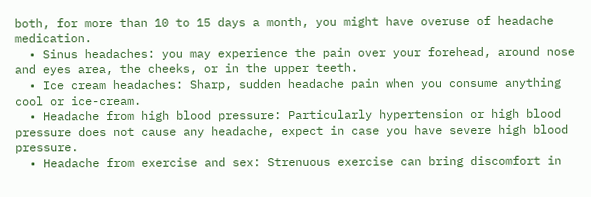both, for more than 10 to 15 days a month, you might have overuse of headache medication.
  • Sinus headaches: you may experience the pain over your forehead, around nose and eyes area, the cheeks, or in the upper teeth.
  • Ice cream headaches: Sharp, sudden headache pain when you consume anything cool or ice-cream.
  • Headache from high blood pressure: Particularly hypertension or high blood pressure does not cause any headache, expect in case you have severe high blood pressure.
  • Headache from exercise and sex: Strenuous exercise can bring discomfort in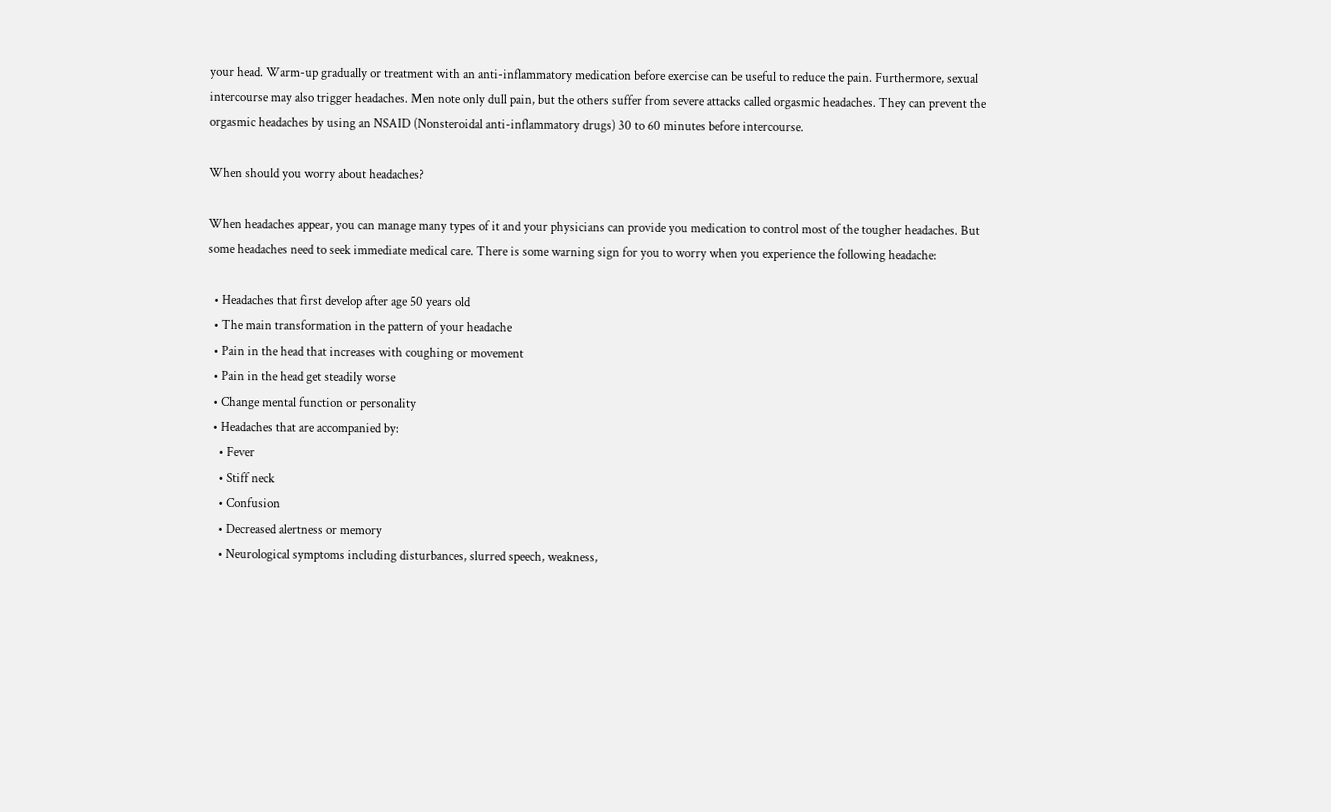your head. Warm-up gradually or treatment with an anti-inflammatory medication before exercise can be useful to reduce the pain. Furthermore, sexual intercourse may also trigger headaches. Men note only dull pain, but the others suffer from severe attacks called orgasmic headaches. They can prevent the orgasmic headaches by using an NSAID (Nonsteroidal anti-inflammatory drugs) 30 to 60 minutes before intercourse.

When should you worry about headaches?

When headaches appear, you can manage many types of it and your physicians can provide you medication to control most of the tougher headaches. But some headaches need to seek immediate medical care. There is some warning sign for you to worry when you experience the following headache:

  • Headaches that first develop after age 50 years old
  • The main transformation in the pattern of your headache
  • Pain in the head that increases with coughing or movement
  • Pain in the head get steadily worse
  • Change mental function or personality
  • Headaches that are accompanied by:
    • Fever
    • Stiff neck
    • Confusion
    • Decreased alertness or memory
    • Neurological symptoms including disturbances, slurred speech, weakness,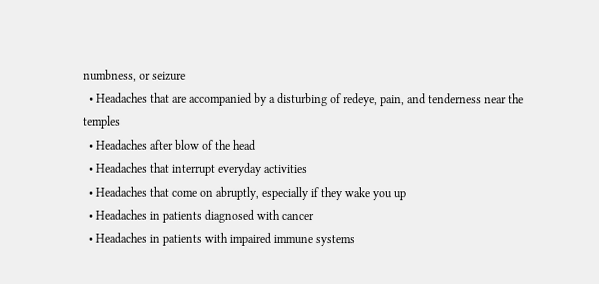numbness, or seizure
  • Headaches that are accompanied by a disturbing of redeye, pain, and tenderness near the temples
  • Headaches after blow of the head
  • Headaches that interrupt everyday activities
  • Headaches that come on abruptly, especially if they wake you up
  • Headaches in patients diagnosed with cancer
  • Headaches in patients with impaired immune systems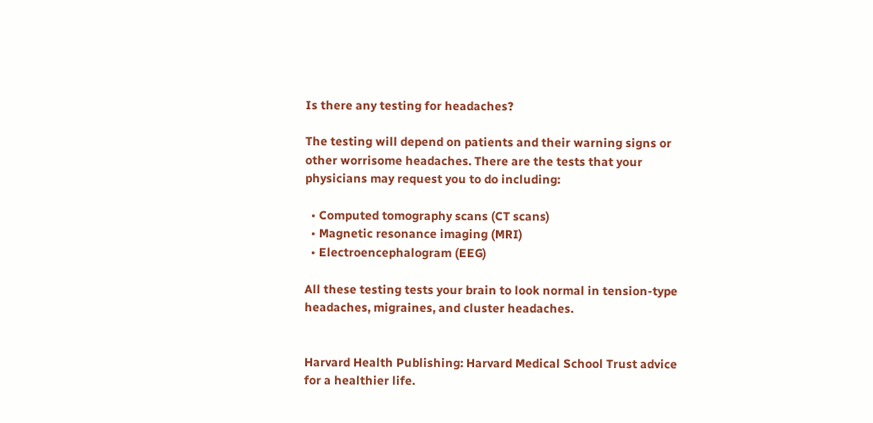Is there any testing for headaches?

The testing will depend on patients and their warning signs or other worrisome headaches. There are the tests that your physicians may request you to do including:

  • Computed tomography scans (CT scans)
  • Magnetic resonance imaging (MRI)
  • Electroencephalogram (EEG)

All these testing tests your brain to look normal in tension-type headaches, migraines, and cluster headaches.


Harvard Health Publishing: Harvard Medical School Trust advice for a healthier life.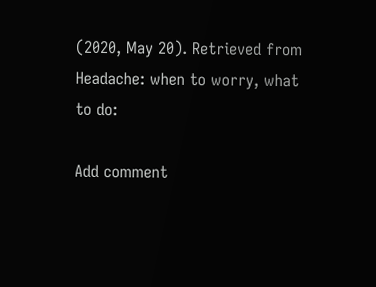(2020, May 20). Retrieved from Headache: when to worry, what to do:

Add comment